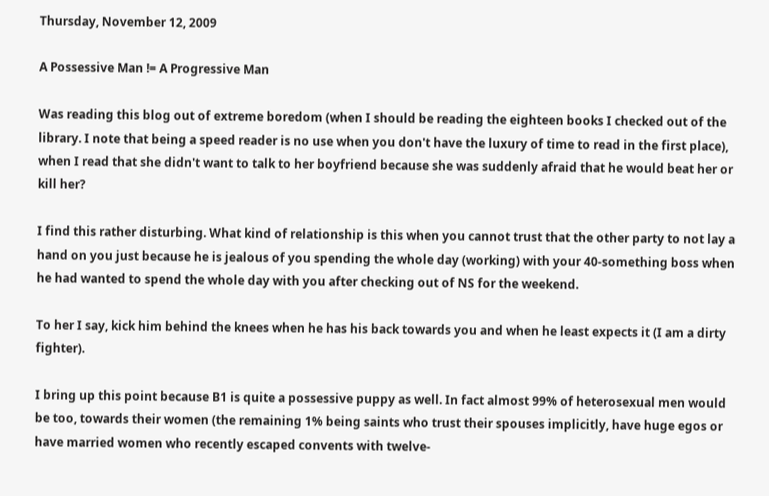Thursday, November 12, 2009

A Possessive Man != A Progressive Man

Was reading this blog out of extreme boredom (when I should be reading the eighteen books I checked out of the library. I note that being a speed reader is no use when you don't have the luxury of time to read in the first place), when I read that she didn't want to talk to her boyfriend because she was suddenly afraid that he would beat her or kill her?

I find this rather disturbing. What kind of relationship is this when you cannot trust that the other party to not lay a hand on you just because he is jealous of you spending the whole day (working) with your 40-something boss when he had wanted to spend the whole day with you after checking out of NS for the weekend.

To her I say, kick him behind the knees when he has his back towards you and when he least expects it (I am a dirty fighter).

I bring up this point because B1 is quite a possessive puppy as well. In fact almost 99% of heterosexual men would be too, towards their women (the remaining 1% being saints who trust their spouses implicitly, have huge egos or have married women who recently escaped convents with twelve-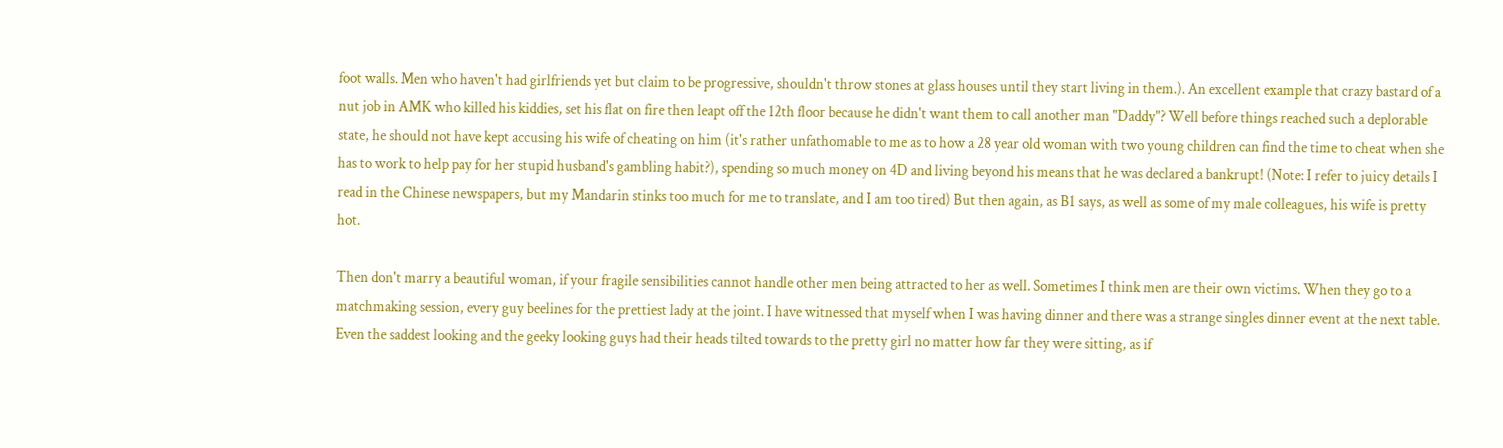foot walls. Men who haven't had girlfriends yet but claim to be progressive, shouldn't throw stones at glass houses until they start living in them.). An excellent example that crazy bastard of a nut job in AMK who killed his kiddies, set his flat on fire then leapt off the 12th floor because he didn't want them to call another man "Daddy"? Well before things reached such a deplorable state, he should not have kept accusing his wife of cheating on him (it's rather unfathomable to me as to how a 28 year old woman with two young children can find the time to cheat when she has to work to help pay for her stupid husband's gambling habit?), spending so much money on 4D and living beyond his means that he was declared a bankrupt! (Note: I refer to juicy details I read in the Chinese newspapers, but my Mandarin stinks too much for me to translate, and I am too tired) But then again, as B1 says, as well as some of my male colleagues, his wife is pretty hot.

Then don't marry a beautiful woman, if your fragile sensibilities cannot handle other men being attracted to her as well. Sometimes I think men are their own victims. When they go to a matchmaking session, every guy beelines for the prettiest lady at the joint. I have witnessed that myself when I was having dinner and there was a strange singles dinner event at the next table. Even the saddest looking and the geeky looking guys had their heads tilted towards to the pretty girl no matter how far they were sitting, as if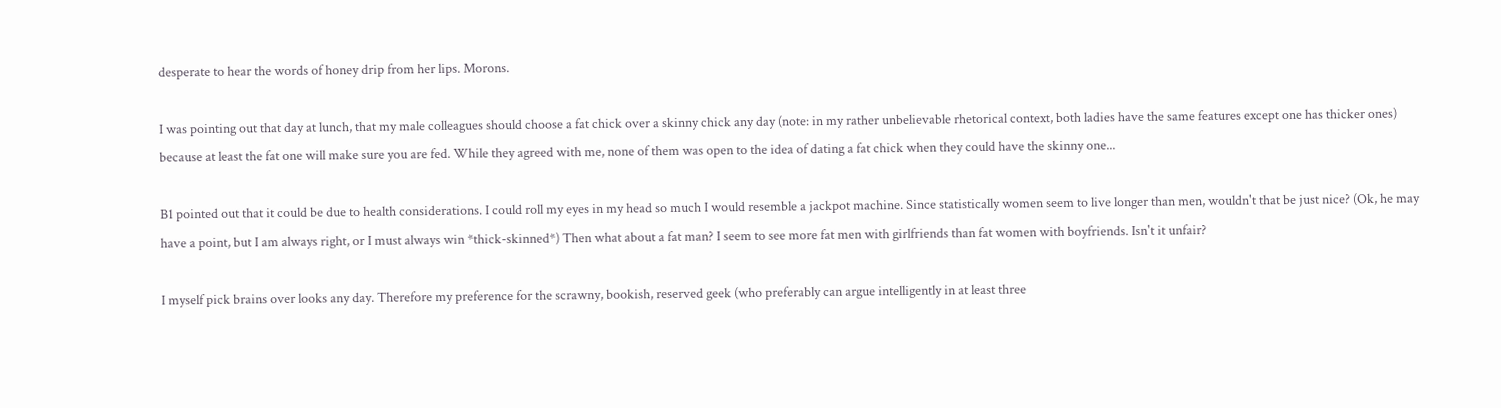desperate to hear the words of honey drip from her lips. Morons.

I was pointing out that day at lunch, that my male colleagues should choose a fat chick over a skinny chick any day (note: in my rather unbelievable rhetorical context, both ladies have the same features except one has thicker ones) because at least the fat one will make sure you are fed. While they agreed with me, none of them was open to the idea of dating a fat chick when they could have the skinny one...

B1 pointed out that it could be due to health considerations. I could roll my eyes in my head so much I would resemble a jackpot machine. Since statistically women seem to live longer than men, wouldn't that be just nice? (Ok, he may have a point, but I am always right, or I must always win *thick-skinned*) Then what about a fat man? I seem to see more fat men with girlfriends than fat women with boyfriends. Isn't it unfair?

I myself pick brains over looks any day. Therefore my preference for the scrawny, bookish, reserved geek (who preferably can argue intelligently in at least three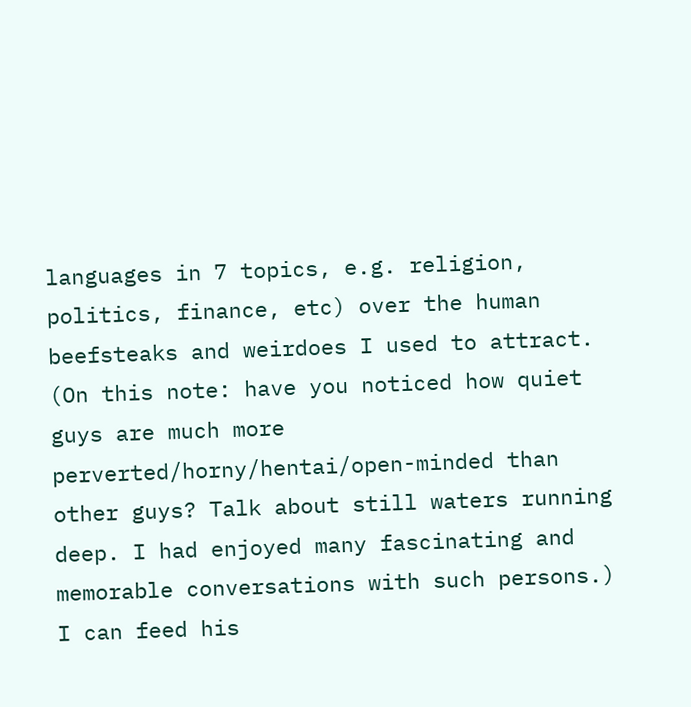languages in 7 topics, e.g. religion, politics, finance, etc) over the human beefsteaks and weirdoes I used to attract. (On this note: have you noticed how quiet guys are much more perverted/horny/hentai/open-minded than other guys? Talk about still waters running deep. I had enjoyed many fascinating and memorable conversations with such persons.) I can feed his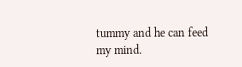tummy and he can feed my mind.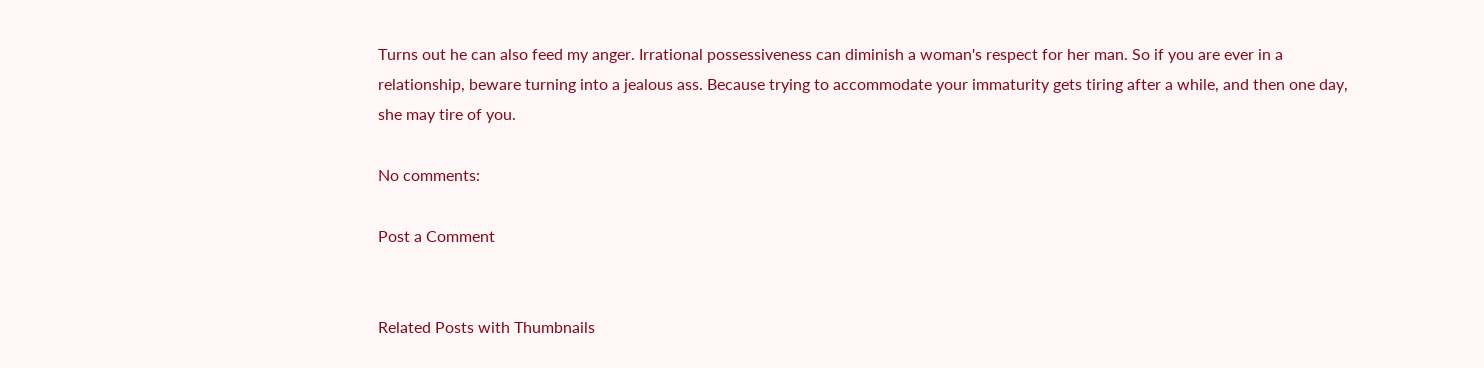Turns out he can also feed my anger. Irrational possessiveness can diminish a woman's respect for her man. So if you are ever in a relationship, beware turning into a jealous ass. Because trying to accommodate your immaturity gets tiring after a while, and then one day, she may tire of you.

No comments:

Post a Comment


Related Posts with Thumbnails